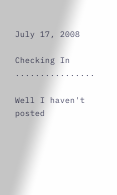July 17, 2008

Checking In ................

Well I haven't posted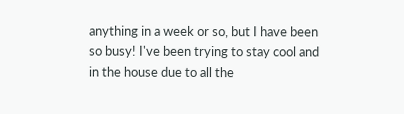anything in a week or so, but I have been so busy! I've been trying to stay cool and in the house due to all the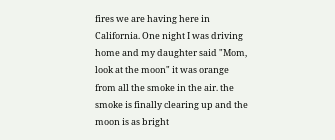fires we are having here in California. One night I was driving home and my daughter said "Mom, look at the moon" it was orange from all the smoke in the air. the smoke is finally clearing up and the moon is as bright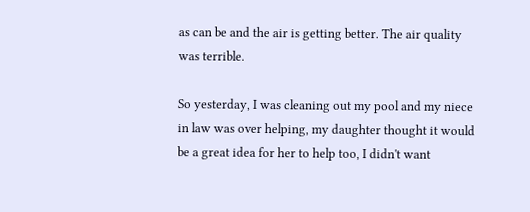as can be and the air is getting better. The air quality was terrible.

So yesterday, I was cleaning out my pool and my niece in law was over helping, my daughter thought it would be a great idea for her to help too, I didn't want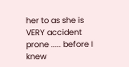her to as she is VERY accident prone ..... before I knew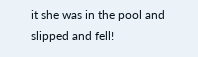it she was in the pool and slipped and fell!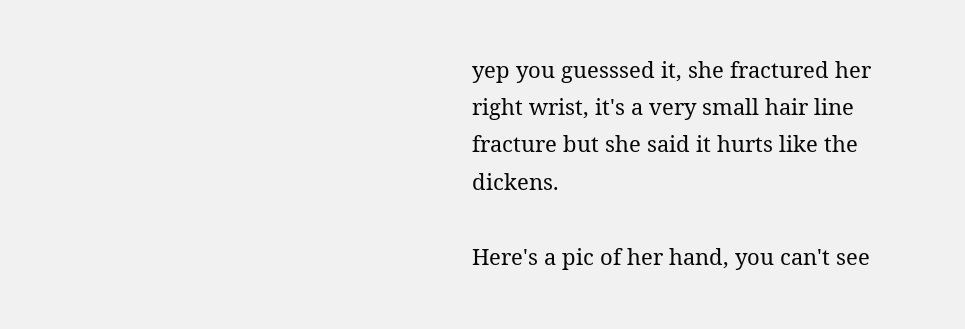yep you guesssed it, she fractured her right wrist, it's a very small hair line fracture but she said it hurts like the dickens.

Here's a pic of her hand, you can't see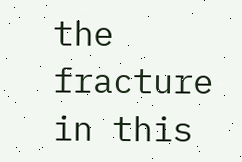the fracture in this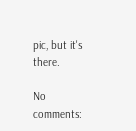pic, but it's there.

No comments: